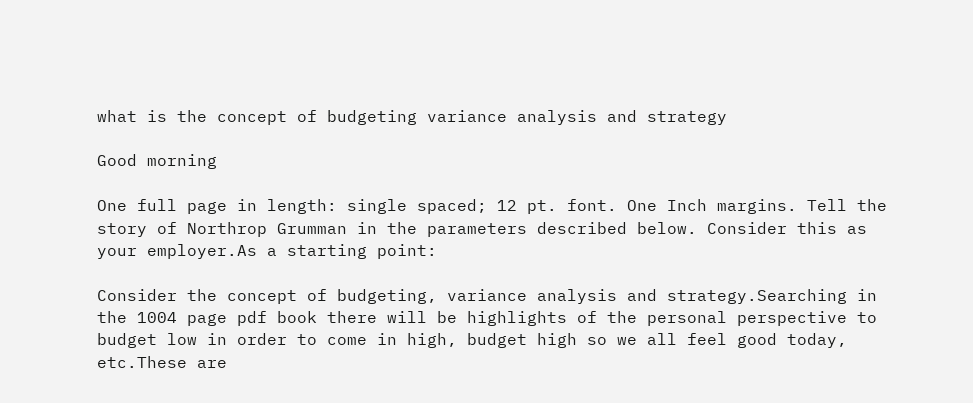what is the concept of budgeting variance analysis and strategy

Good morning

One full page in length: single spaced; 12 pt. font. One Inch margins. Tell the story of Northrop Grumman in the parameters described below. Consider this as your employer.As a starting point:

Consider the concept of budgeting, variance analysis and strategy.Searching in the 1004 page pdf book there will be highlights of the personal perspective to budget low in order to come in high, budget high so we all feel good today, etc.These are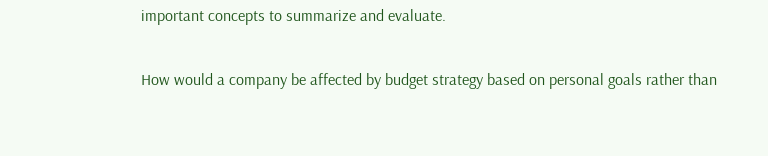important concepts to summarize and evaluate.

How would a company be affected by budget strategy based on personal goals rather than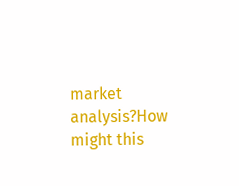market analysis?How might this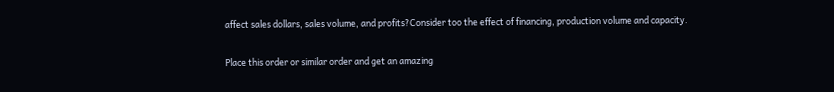affect sales dollars, sales volume, and profits?Consider too the effect of financing, production volume and capacity.

Place this order or similar order and get an amazing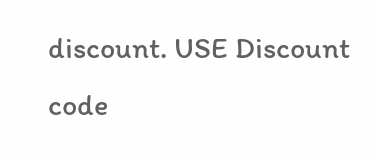discount. USE Discount code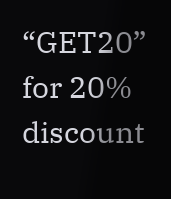“GET20” for 20% discount